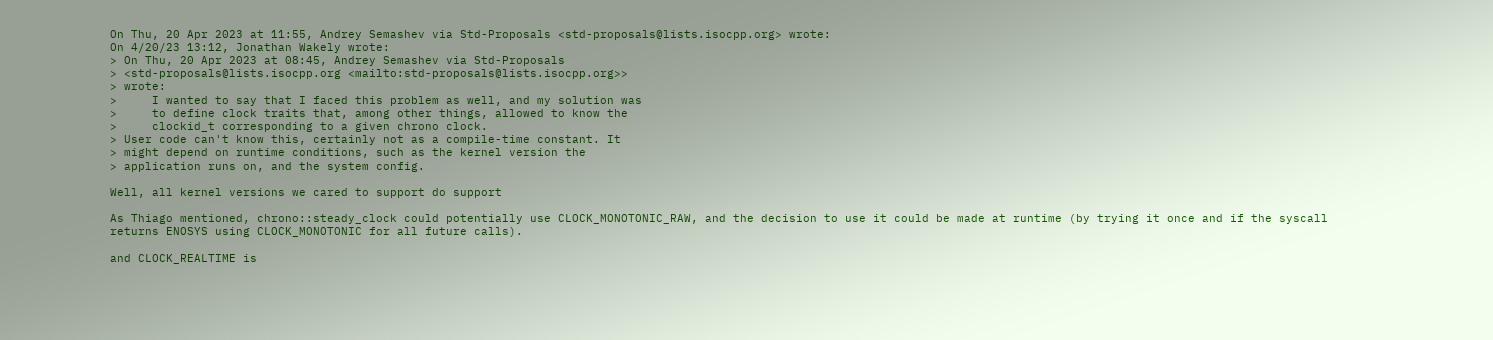On Thu, 20 Apr 2023 at 11:55, Andrey Semashev via Std-Proposals <std-proposals@lists.isocpp.org> wrote:
On 4/20/23 13:12, Jonathan Wakely wrote:
> On Thu, 20 Apr 2023 at 08:45, Andrey Semashev via Std-Proposals
> <std-proposals@lists.isocpp.org <mailto:std-proposals@lists.isocpp.org>>
> wrote:
>     I wanted to say that I faced this problem as well, and my solution was
>     to define clock traits that, among other things, allowed to know the
>     clockid_t corresponding to a given chrono clock.
> User code can't know this, certainly not as a compile-time constant. It
> might depend on runtime conditions, such as the kernel version the
> application runs on, and the system config.

Well, all kernel versions we cared to support do support

As Thiago mentioned, chrono::steady_clock could potentially use CLOCK_MONOTONIC_RAW, and the decision to use it could be made at runtime (by trying it once and if the syscall returns ENOSYS using CLOCK_MONOTONIC for all future calls).

and CLOCK_REALTIME is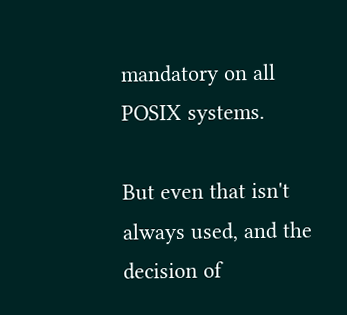mandatory on all POSIX systems.

But even that isn't always used, and the decision of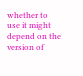whether to use it might depend on the version of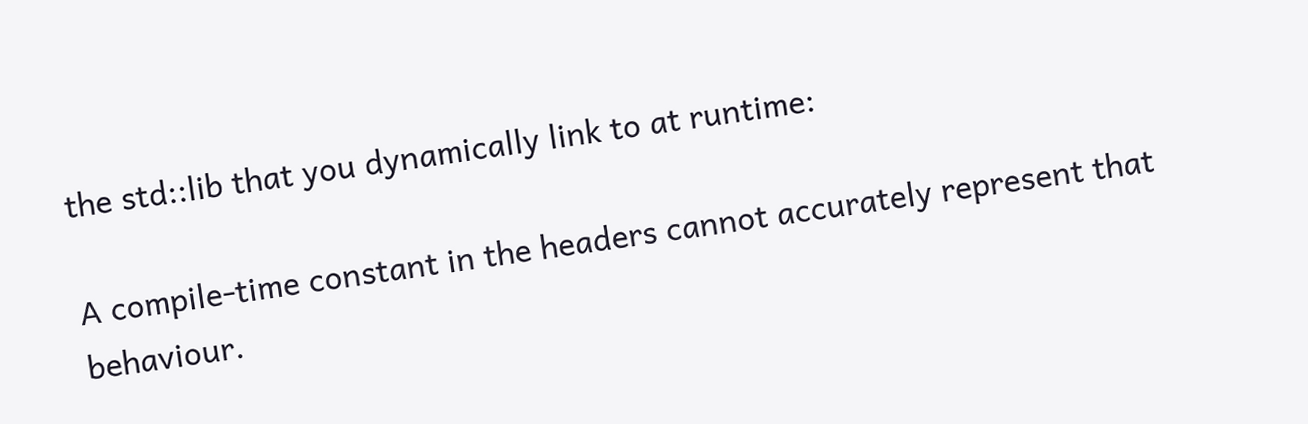the std::lib that you dynamically link to at runtime:

A compile-time constant in the headers cannot accurately represent that behaviour.